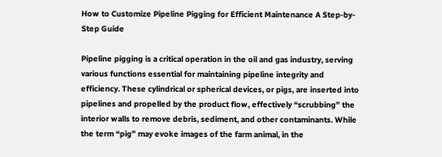How to Customize Pipeline Pigging for Efficient Maintenance A Step-by-Step Guide

Pipeline pigging is a critical operation in the oil and gas industry, serving various functions essential for maintaining pipeline integrity and efficiency. These cylindrical or spherical devices, or pigs, are inserted into pipelines and propelled by the product flow, effectively “scrubbing” the interior walls to remove debris, sediment, and other contaminants. While the term “pig” may evoke images of the farm animal, in the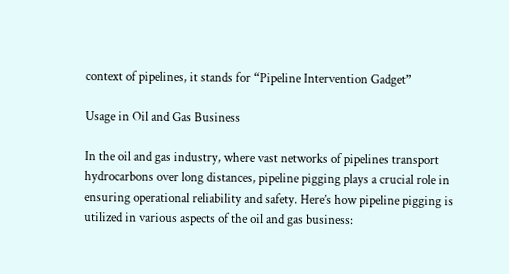context of pipelines, it stands for “Pipeline Intervention Gadget”

Usage in Oil and Gas Business

In the oil and gas industry, where vast networks of pipelines transport hydrocarbons over long distances, pipeline pigging plays a crucial role in ensuring operational reliability and safety. Here’s how pipeline pigging is utilized in various aspects of the oil and gas business: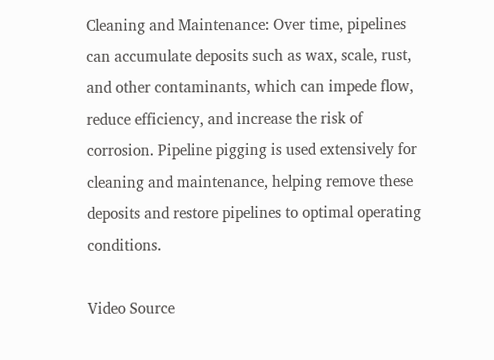Cleaning and Maintenance: Over time, pipelines can accumulate deposits such as wax, scale, rust, and other contaminants, which can impede flow, reduce efficiency, and increase the risk of corrosion. Pipeline pigging is used extensively for cleaning and maintenance, helping remove these deposits and restore pipelines to optimal operating conditions.

Video Source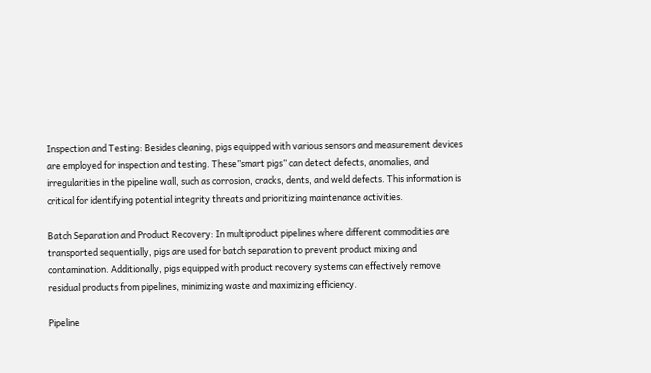Inspection and Testing: Besides cleaning, pigs equipped with various sensors and measurement devices are employed for inspection and testing. These”smart pigs” can detect defects, anomalies, and irregularities in the pipeline wall, such as corrosion, cracks, dents, and weld defects. This information is critical for identifying potential integrity threats and prioritizing maintenance activities.

Batch Separation and Product Recovery: In multiproduct pipelines where different commodities are transported sequentially, pigs are used for batch separation to prevent product mixing and contamination. Additionally, pigs equipped with product recovery systems can effectively remove residual products from pipelines, minimizing waste and maximizing efficiency.

Pipeline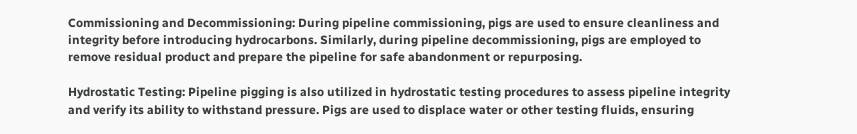Commissioning and Decommissioning: During pipeline commissioning, pigs are used to ensure cleanliness and integrity before introducing hydrocarbons. Similarly, during pipeline decommissioning, pigs are employed to remove residual product and prepare the pipeline for safe abandonment or repurposing.

Hydrostatic Testing: Pipeline pigging is also utilized in hydrostatic testing procedures to assess pipeline integrity and verify its ability to withstand pressure. Pigs are used to displace water or other testing fluids, ensuring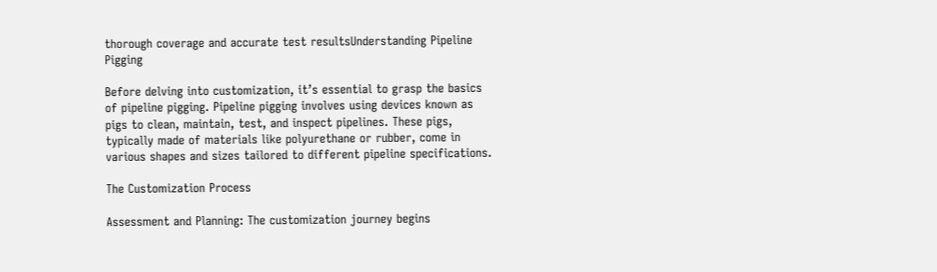thorough coverage and accurate test resultsUnderstanding Pipeline Pigging

Before delving into customization, it’s essential to grasp the basics of pipeline pigging. Pipeline pigging involves using devices known as pigs to clean, maintain, test, and inspect pipelines. These pigs, typically made of materials like polyurethane or rubber, come in various shapes and sizes tailored to different pipeline specifications.

The Customization Process

Assessment and Planning: The customization journey begins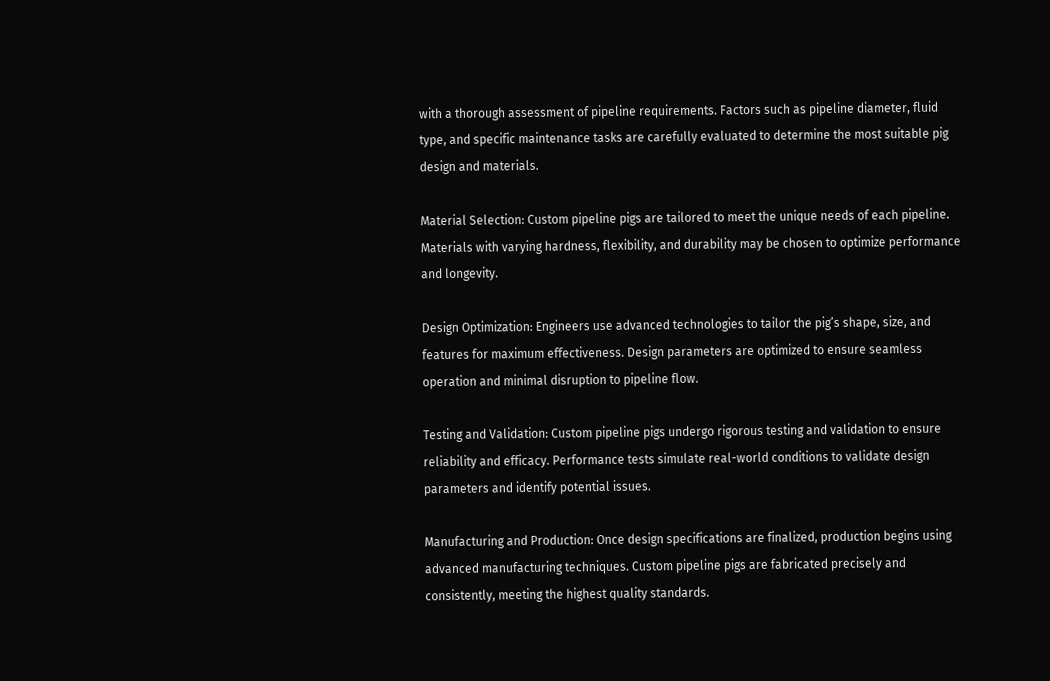with a thorough assessment of pipeline requirements. Factors such as pipeline diameter, fluid type, and specific maintenance tasks are carefully evaluated to determine the most suitable pig design and materials.

Material Selection: Custom pipeline pigs are tailored to meet the unique needs of each pipeline. Materials with varying hardness, flexibility, and durability may be chosen to optimize performance and longevity.

Design Optimization: Engineers use advanced technologies to tailor the pig’s shape, size, and features for maximum effectiveness. Design parameters are optimized to ensure seamless operation and minimal disruption to pipeline flow.

Testing and Validation: Custom pipeline pigs undergo rigorous testing and validation to ensure reliability and efficacy. Performance tests simulate real-world conditions to validate design parameters and identify potential issues.

Manufacturing and Production: Once design specifications are finalized, production begins using advanced manufacturing techniques. Custom pipeline pigs are fabricated precisely and consistently, meeting the highest quality standards.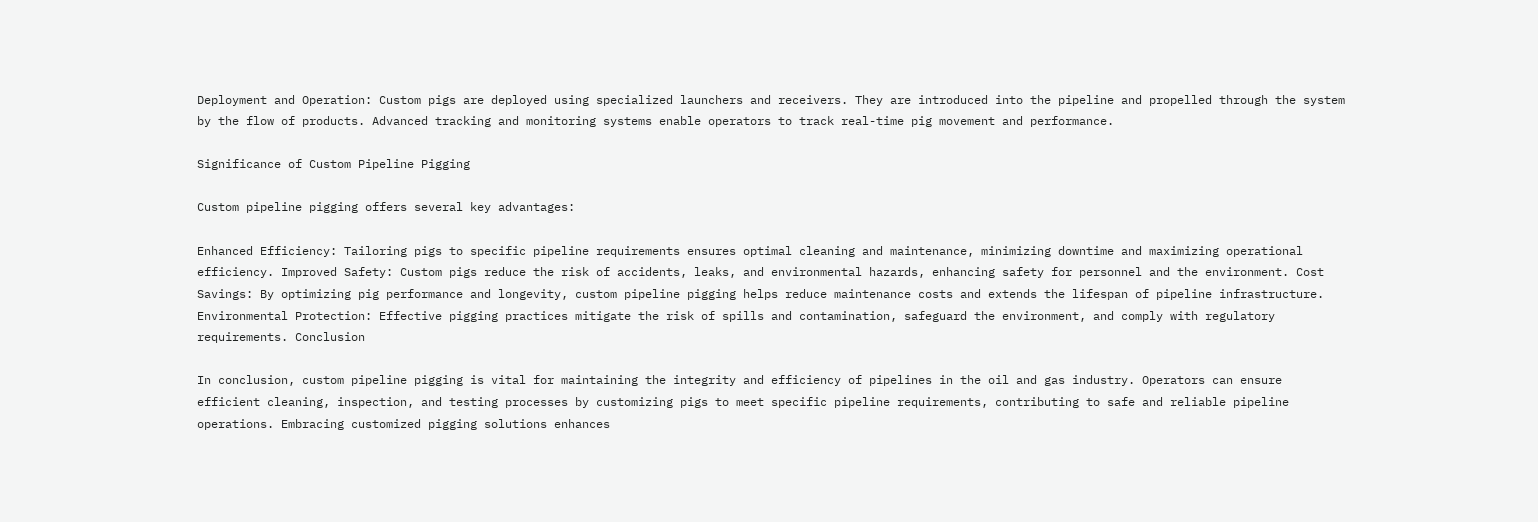Deployment and Operation: Custom pigs are deployed using specialized launchers and receivers. They are introduced into the pipeline and propelled through the system by the flow of products. Advanced tracking and monitoring systems enable operators to track real-time pig movement and performance.

Significance of Custom Pipeline Pigging

Custom pipeline pigging offers several key advantages:

Enhanced Efficiency: Tailoring pigs to specific pipeline requirements ensures optimal cleaning and maintenance, minimizing downtime and maximizing operational efficiency. Improved Safety: Custom pigs reduce the risk of accidents, leaks, and environmental hazards, enhancing safety for personnel and the environment. Cost Savings: By optimizing pig performance and longevity, custom pipeline pigging helps reduce maintenance costs and extends the lifespan of pipeline infrastructure. Environmental Protection: Effective pigging practices mitigate the risk of spills and contamination, safeguard the environment, and comply with regulatory requirements. Conclusion

In conclusion, custom pipeline pigging is vital for maintaining the integrity and efficiency of pipelines in the oil and gas industry. Operators can ensure efficient cleaning, inspection, and testing processes by customizing pigs to meet specific pipeline requirements, contributing to safe and reliable pipeline operations. Embracing customized pigging solutions enhances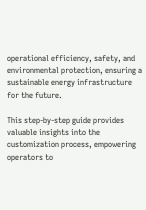operational efficiency, safety, and environmental protection, ensuring a sustainable energy infrastructure for the future.

This step-by-step guide provides valuable insights into the customization process, empowering operators to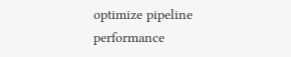optimize pipeline performance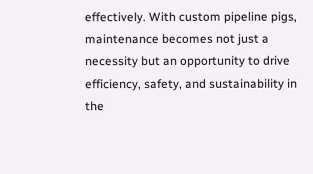effectively. With custom pipeline pigs, maintenance becomes not just a necessity but an opportunity to drive efficiency, safety, and sustainability in the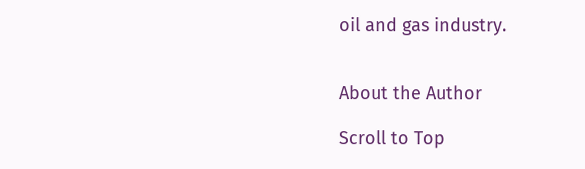oil and gas industry.


About the Author

Scroll to Top